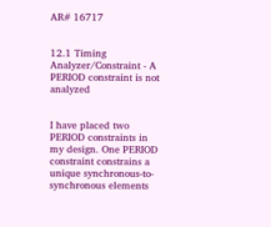AR# 16717


12.1 Timing Analyzer/Constraint - A PERIOD constraint is not analyzed


I have placed two PERIOD constraints in my design. One PERIOD constraint constrains a unique synchronous-to-synchronous elements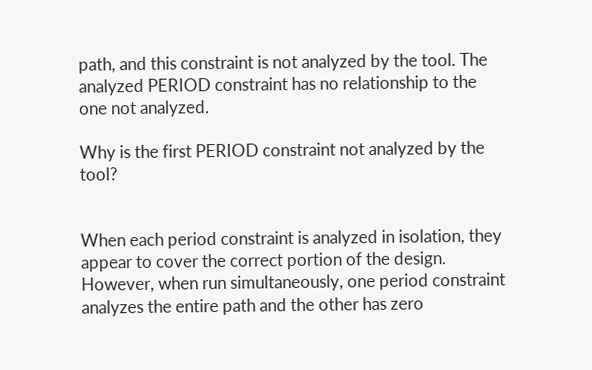path, and this constraint is not analyzed by the tool. The analyzed PERIOD constraint has no relationship to the one not analyzed.

Why is the first PERIOD constraint not analyzed by the tool?


When each period constraint is analyzed in isolation, they appear to cover the correct portion of the design. However, when run simultaneously, one period constraint analyzes the entire path and the other has zero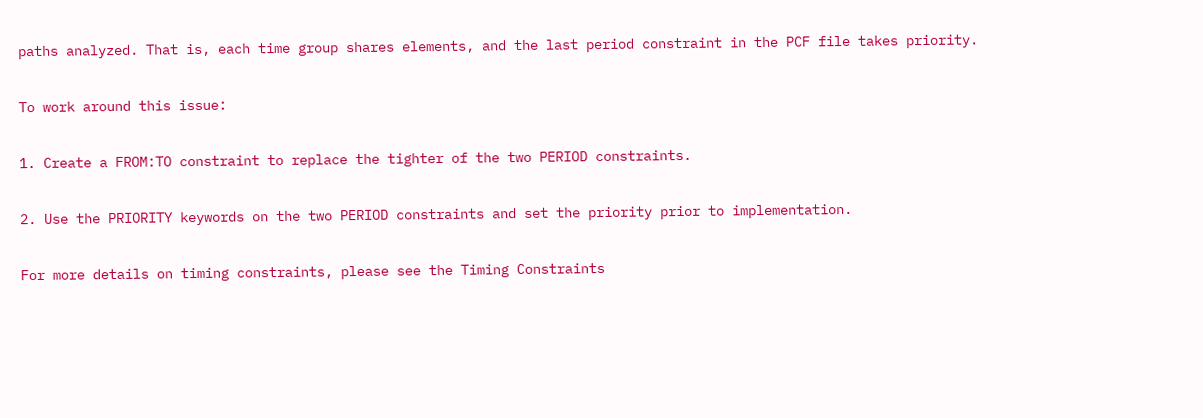paths analyzed. That is, each time group shares elements, and the last period constraint in the PCF file takes priority.

To work around this issue:

1. Create a FROM:TO constraint to replace the tighter of the two PERIOD constraints.

2. Use the PRIORITY keywords on the two PERIOD constraints and set the priority prior to implementation.

For more details on timing constraints, please see the Timing Constraints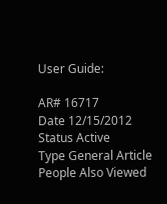User Guide:

AR# 16717
Date 12/15/2012
Status Active
Type General Article
People Also Viewed